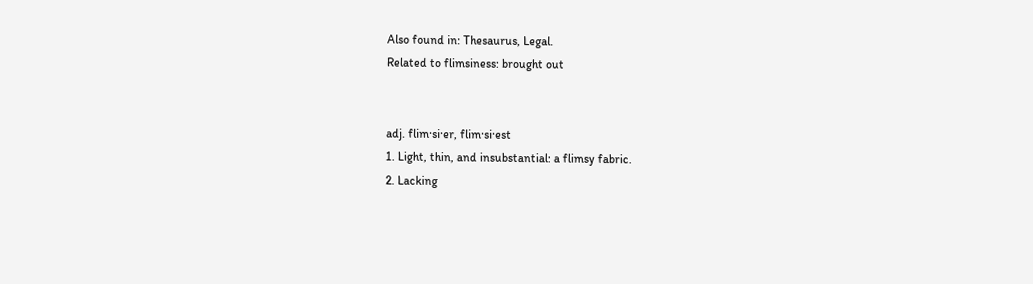Also found in: Thesaurus, Legal.
Related to flimsiness: brought out


adj. flim·si·er, flim·si·est
1. Light, thin, and insubstantial: a flimsy fabric.
2. Lacking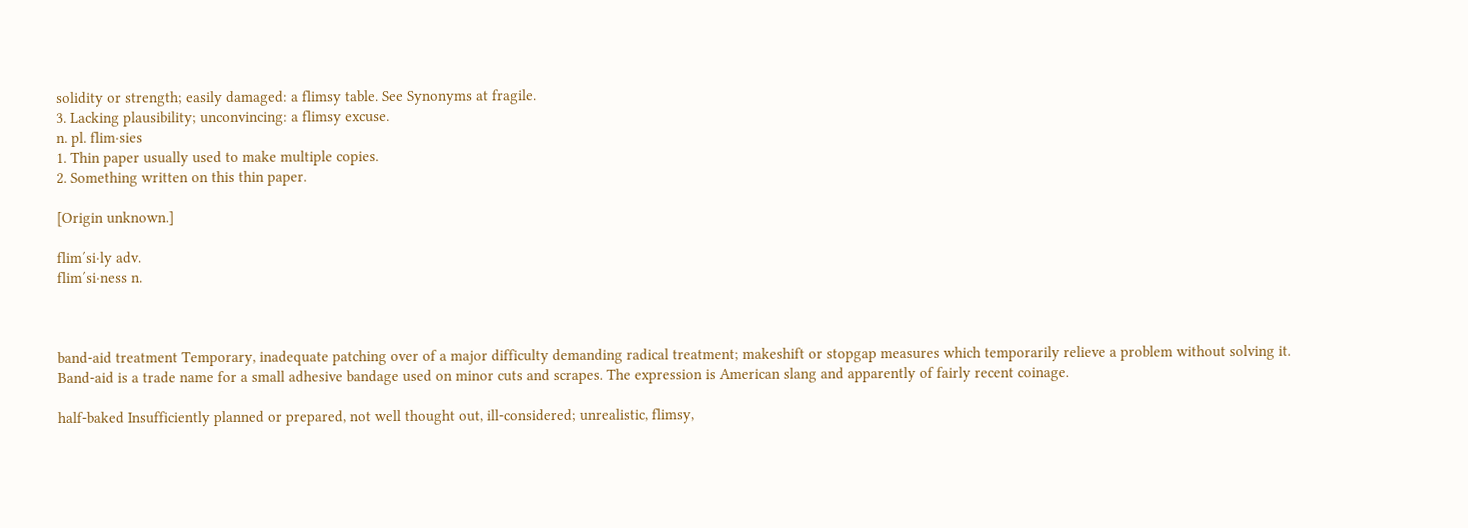solidity or strength; easily damaged: a flimsy table. See Synonyms at fragile.
3. Lacking plausibility; unconvincing: a flimsy excuse.
n. pl. flim·sies
1. Thin paper usually used to make multiple copies.
2. Something written on this thin paper.

[Origin unknown.]

flim′si·ly adv.
flim′si·ness n.



band-aid treatment Temporary, inadequate patching over of a major difficulty demanding radical treatment; makeshift or stopgap measures which temporarily relieve a problem without solving it. Band-aid is a trade name for a small adhesive bandage used on minor cuts and scrapes. The expression is American slang and apparently of fairly recent coinage.

half-baked Insufficiently planned or prepared, not well thought out, ill-considered; unrealistic, flimsy,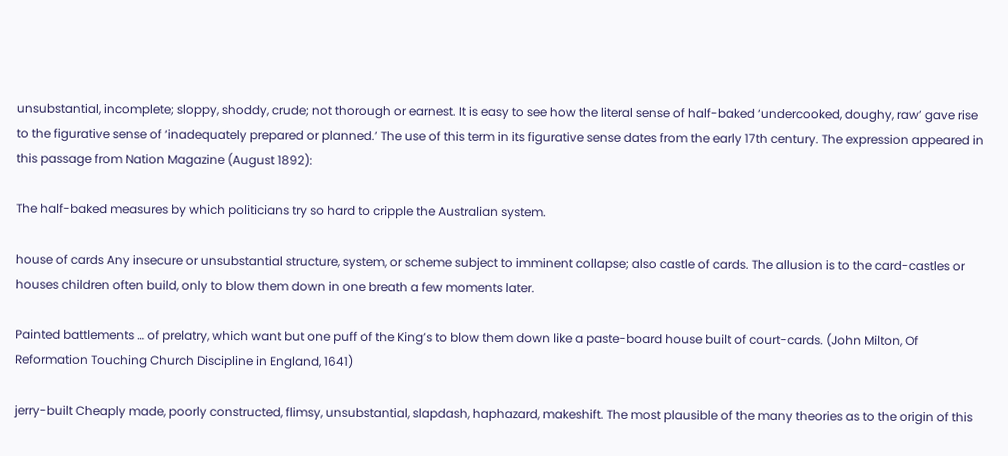unsubstantial, incomplete; sloppy, shoddy, crude; not thorough or earnest. It is easy to see how the literal sense of half-baked ‘undercooked, doughy, raw’ gave rise to the figurative sense of ‘inadequately prepared or planned.’ The use of this term in its figurative sense dates from the early 17th century. The expression appeared in this passage from Nation Magazine (August 1892):

The half-baked measures by which politicians try so hard to cripple the Australian system.

house of cards Any insecure or unsubstantial structure, system, or scheme subject to imminent collapse; also castle of cards. The allusion is to the card-castles or houses children often build, only to blow them down in one breath a few moments later.

Painted battlements … of prelatry, which want but one puff of the King’s to blow them down like a paste-board house built of court-cards. (John Milton, Of Reformation Touching Church Discipline in England, 1641)

jerry-built Cheaply made, poorly constructed, flimsy, unsubstantial, slapdash, haphazard, makeshift. The most plausible of the many theories as to the origin of this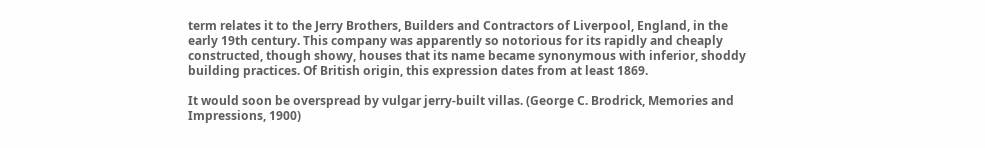term relates it to the Jerry Brothers, Builders and Contractors of Liverpool, England, in the early 19th century. This company was apparently so notorious for its rapidly and cheaply constructed, though showy, houses that its name became synonymous with inferior, shoddy building practices. Of British origin, this expression dates from at least 1869.

It would soon be overspread by vulgar jerry-built villas. (George C. Brodrick, Memories and Impressions, 1900)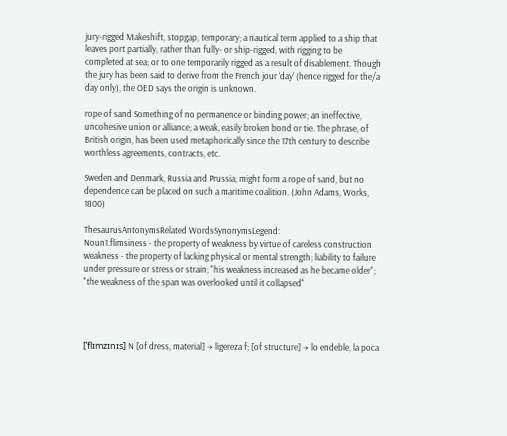jury-rigged Makeshift, stopgap, temporary; a nautical term applied to a ship that leaves port partially, rather than fully- or ship-rigged, with rigging to be completed at sea; or to one temporarily rigged as a result of disablement. Though the jury has been said to derive from the French jour ‘day’ (hence rigged for the/a day only), the OED says the origin is unknown.

rope of sand Something of no permanence or binding power; an ineffective, uncohesive union or alliance; a weak, easily broken bond or tie. The phrase, of British origin, has been used metaphorically since the 17th century to describe worthless agreements, contracts, etc.

Sweden and Denmark, Russia and Prussia, might form a rope of sand, but no dependence can be placed on such a maritime coalition. (John Adams, Works, 1800)

ThesaurusAntonymsRelated WordsSynonymsLegend:
Noun1.flimsiness - the property of weakness by virtue of careless construction
weakness - the property of lacking physical or mental strength; liability to failure under pressure or stress or strain; "his weakness increased as he became older"; "the weakness of the span was overlooked until it collapsed"




[ˈflɪmzɪnɪs] N [of dress, material] → ligereza f; [of structure] → lo endeble, la poca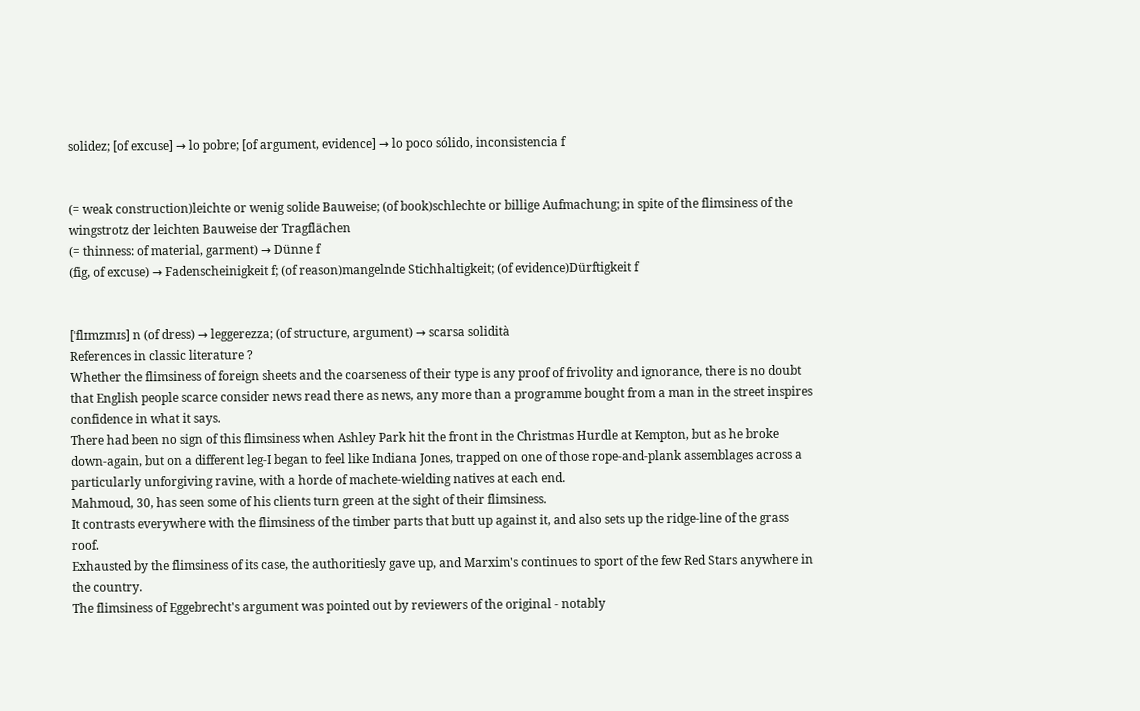solidez; [of excuse] → lo pobre; [of argument, evidence] → lo poco sólido, inconsistencia f


(= weak construction)leichte or wenig solide Bauweise; (of book)schlechte or billige Aufmachung; in spite of the flimsiness of the wingstrotz der leichten Bauweise der Tragflächen
(= thinness: of material, garment) → Dünne f
(fig, of excuse) → Fadenscheinigkeit f; (of reason)mangelnde Stichhaltigkeit; (of evidence)Dürftigkeit f


[ˈflɪmzɪnɪs] n (of dress) → leggerezza; (of structure, argument) → scarsa solidità
References in classic literature ?
Whether the flimsiness of foreign sheets and the coarseness of their type is any proof of frivolity and ignorance, there is no doubt that English people scarce consider news read there as news, any more than a programme bought from a man in the street inspires confidence in what it says.
There had been no sign of this flimsiness when Ashley Park hit the front in the Christmas Hurdle at Kempton, but as he broke down-again, but on a different leg-I began to feel like Indiana Jones, trapped on one of those rope-and-plank assemblages across a particularly unforgiving ravine, with a horde of machete-wielding natives at each end.
Mahmoud, 30, has seen some of his clients turn green at the sight of their flimsiness.
It contrasts everywhere with the flimsiness of the timber parts that butt up against it, and also sets up the ridge-line of the grass roof.
Exhausted by the flimsiness of its case, the authoritiesly gave up, and Marxim's continues to sport of the few Red Stars anywhere in the country.
The flimsiness of Eggebrecht's argument was pointed out by reviewers of the original - notably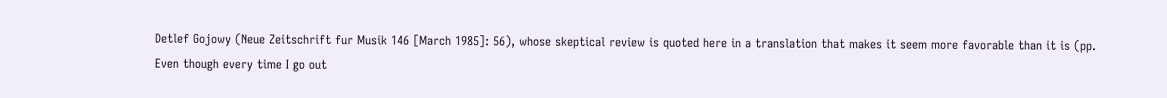Detlef Gojowy (Neue Zeitschrift fur Musik 146 [March 1985]: 56), whose skeptical review is quoted here in a translation that makes it seem more favorable than it is (pp.
Even though every time I go out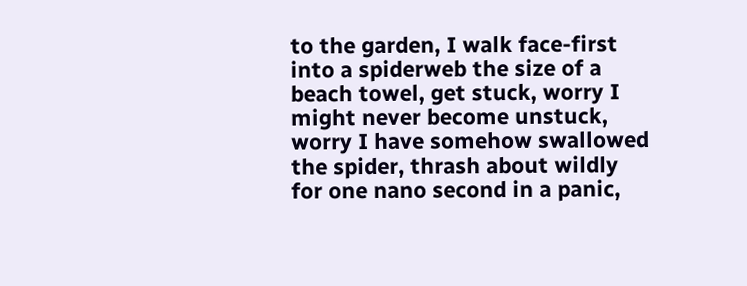to the garden, I walk face-first into a spiderweb the size of a beach towel, get stuck, worry I might never become unstuck, worry I have somehow swallowed the spider, thrash about wildly for one nano second in a panic,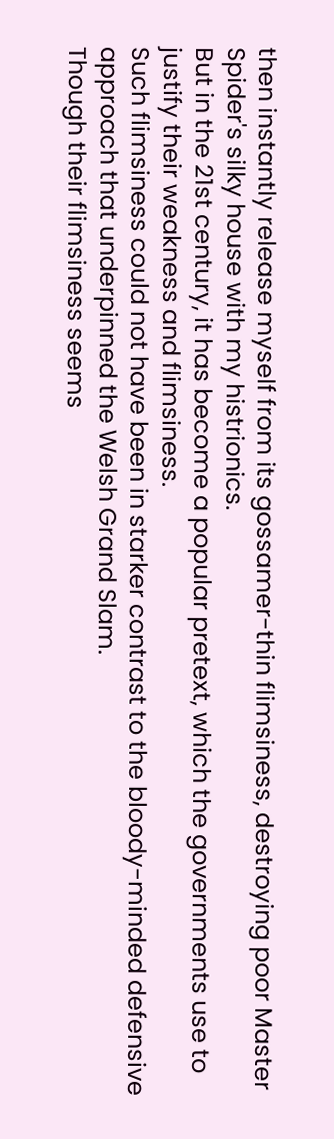then instantly release myself from its gossamer-thin flimsiness, destroying poor Master Spider's silky house with my histrionics.
But in the 21st century, it has become a popular pretext, which the governments use to justify their weakness and flimsiness.
Such flimsiness could not have been in starker contrast to the bloody-minded defensive approach that underpinned the Welsh Grand Slam.
Though their flimsiness seems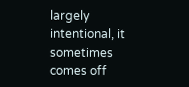largely intentional, it sometimes comes off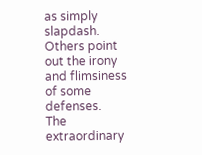as simply slapdash.
Others point out the irony and flimsiness of some defenses.
The extraordinary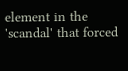element in the 'scandal' that forced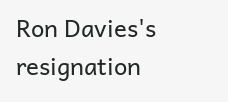Ron Davies's resignation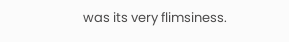was its very flimsiness.